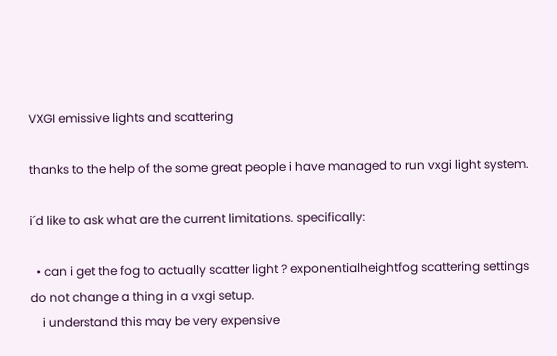VXGI emissive lights and scattering

thanks to the help of the some great people i have managed to run vxgi light system.

i´d like to ask what are the current limitations. specifically:

  • can i get the fog to actually scatter light ? exponentialheightfog scattering settings do not change a thing in a vxgi setup.
    i understand this may be very expensive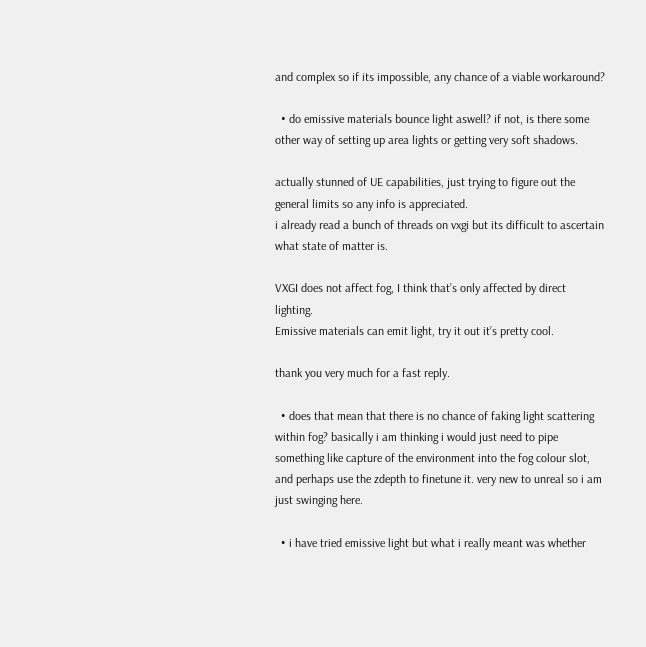and complex so if its impossible, any chance of a viable workaround?

  • do emissive materials bounce light aswell? if not, is there some other way of setting up area lights or getting very soft shadows.

actually stunned of UE capabilities, just trying to figure out the general limits so any info is appreciated.
i already read a bunch of threads on vxgi but its difficult to ascertain what state of matter is.

VXGI does not affect fog, I think that’s only affected by direct lighting.
Emissive materials can emit light, try it out it’s pretty cool.

thank you very much for a fast reply.

  • does that mean that there is no chance of faking light scattering within fog? basically i am thinking i would just need to pipe something like capture of the environment into the fog colour slot, and perhaps use the zdepth to finetune it. very new to unreal so i am just swinging here.

  • i have tried emissive light but what i really meant was whether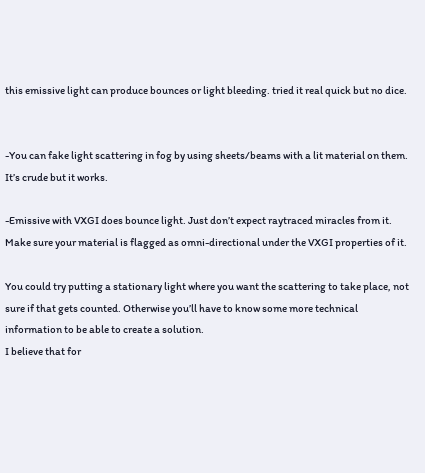this emissive light can produce bounces or light bleeding. tried it real quick but no dice.


-You can fake light scattering in fog by using sheets/beams with a lit material on them.
It’s crude but it works.

-Emissive with VXGI does bounce light. Just don’t expect raytraced miracles from it.
Make sure your material is flagged as omni-directional under the VXGI properties of it.

You could try putting a stationary light where you want the scattering to take place, not sure if that gets counted. Otherwise you’ll have to know some more technical information to be able to create a solution.
I believe that for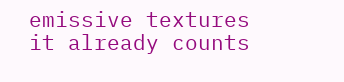emissive textures it already counts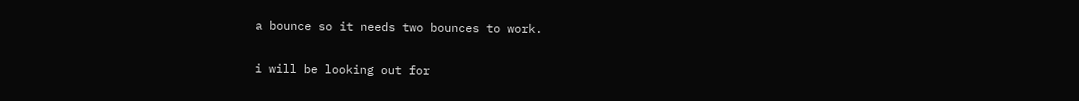a bounce so it needs two bounces to work.

i will be looking out for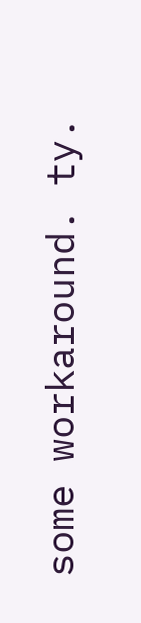some workaround. ty.